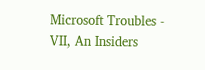Microsoft Troubles - VII, An Insiders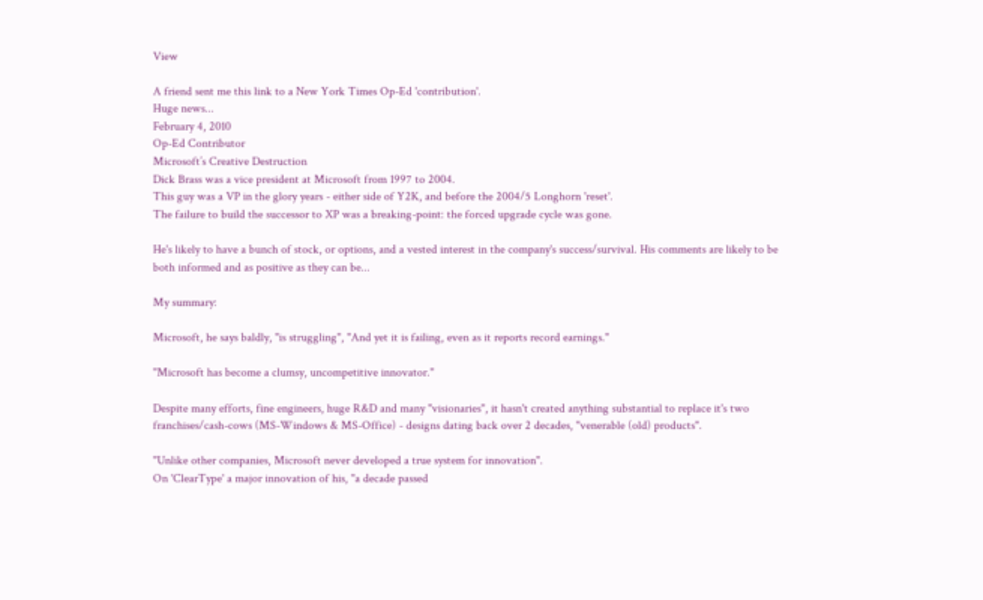View

A friend sent me this link to a New York Times Op-Ed 'contribution'.
Huge news...
February 4, 2010
Op-Ed Contributor
Microsoft’s Creative Destruction
Dick Brass was a vice president at Microsoft from 1997 to 2004.
This guy was a VP in the glory years - either side of Y2K, and before the 2004/5 Longhorn 'reset'.
The failure to build the successor to XP was a breaking-point: the forced upgrade cycle was gone.

He's likely to have a bunch of stock, or options, and a vested interest in the company's success/survival. His comments are likely to be both informed and as positive as they can be...

My summary:

Microsoft, he says baldly, "is struggling", "And yet it is failing, even as it reports record earnings."

"Microsoft has become a clumsy, uncompetitive innovator."

Despite many efforts, fine engineers, huge R&D and many "visionaries", it hasn't created anything substantial to replace it's two franchises/cash-cows (MS-Windows & MS-Office) - designs dating back over 2 decades, "venerable (old) products".

"Unlike other companies, Microsoft never developed a true system for innovation".
On 'ClearType' a major innovation of his, "a decade passed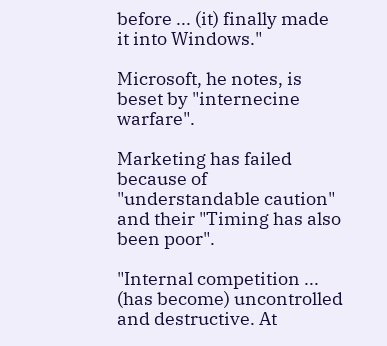before ... (it) finally made it into Windows."

Microsoft, he notes, is beset by "internecine warfare".

Marketing has failed because of "understandable caution" and their "Timing has also been poor".

"Internal competition ... (has become) uncontrolled and destructive. At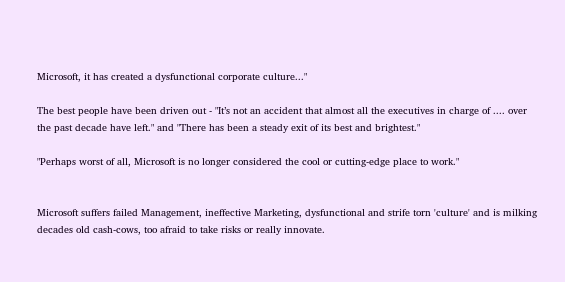Microsoft, it has created a dysfunctional corporate culture..."

The best people have been driven out - "It’s not an accident that almost all the executives in charge of .... over the past decade have left." and "There has been a steady exit of its best and brightest."

"Perhaps worst of all, Microsoft is no longer considered the cool or cutting-edge place to work."


Microsoft suffers failed Management, ineffective Marketing, dysfunctional and strife torn 'culture' and is milking decades old cash-cows, too afraid to take risks or really innovate.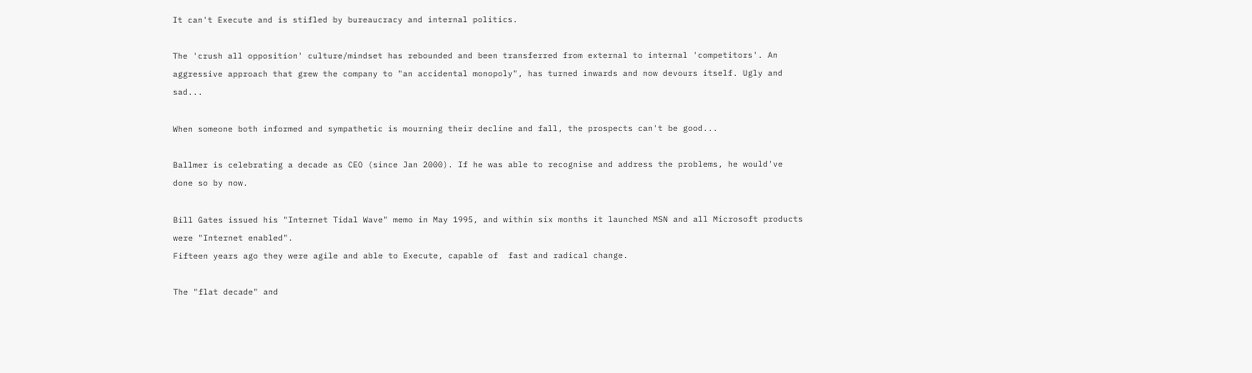It can't Execute and is stifled by bureaucracy and internal politics.

The 'crush all opposition' culture/mindset has rebounded and been transferred from external to internal 'competitors'. An aggressive approach that grew the company to "an accidental monopoly", has turned inwards and now devours itself. Ugly and sad...

When someone both informed and sympathetic is mourning their decline and fall, the prospects can't be good...

Ballmer is celebrating a decade as CEO (since Jan 2000). If he was able to recognise and address the problems, he would've done so by now.

Bill Gates issued his "Internet Tidal Wave" memo in May 1995, and within six months it launched MSN and all Microsoft products were "Internet enabled".
Fifteen years ago they were agile and able to Execute, capable of  fast and radical change.

The "flat decade" and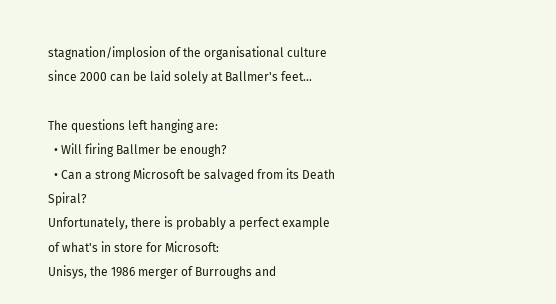stagnation/implosion of the organisational culture since 2000 can be laid solely at Ballmer's feet...

The questions left hanging are:
  • Will firing Ballmer be enough?
  • Can a strong Microsoft be salvaged from its Death Spiral?
Unfortunately, there is probably a perfect example of what's in store for Microsoft:
Unisys, the 1986 merger of Burroughs and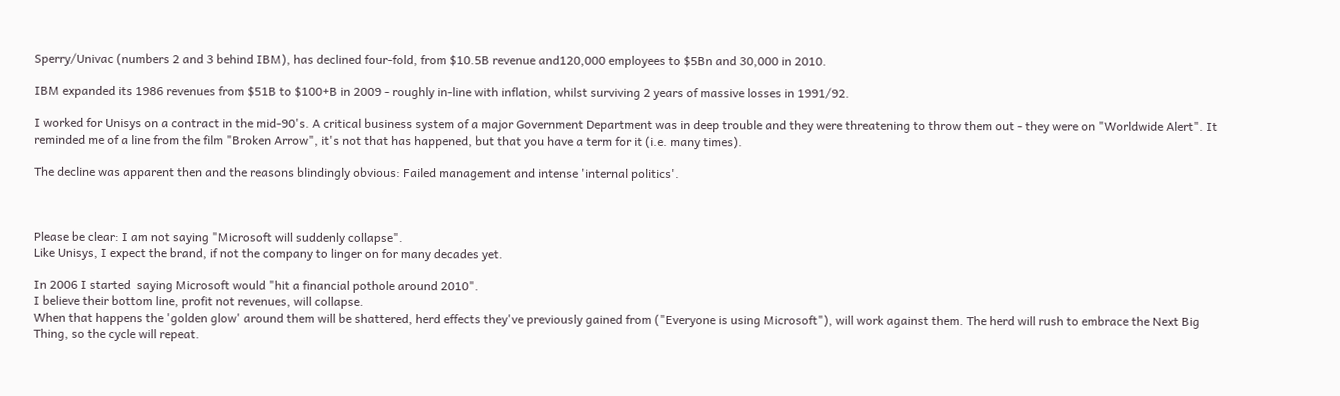Sperry/Univac (numbers 2 and 3 behind IBM), has declined four-fold, from $10.5B revenue and120,000 employees to $5Bn and 30,000 in 2010.

IBM expanded its 1986 revenues from $51B to $100+B in 2009 - roughly in-line with inflation, whilst surviving 2 years of massive losses in 1991/92.

I worked for Unisys on a contract in the mid-90's. A critical business system of a major Government Department was in deep trouble and they were threatening to throw them out - they were on "Worldwide Alert". It reminded me of a line from the film "Broken Arrow", it's not that has happened, but that you have a term for it (i.e. many times).

The decline was apparent then and the reasons blindingly obvious: Failed management and intense 'internal politics'.



Please be clear: I am not saying "Microsoft will suddenly collapse".
Like Unisys, I expect the brand, if not the company to linger on for many decades yet.

In 2006 I started  saying Microsoft would "hit a financial pothole around 2010".
I believe their bottom line, profit not revenues, will collapse.
When that happens the 'golden glow' around them will be shattered, herd effects they've previously gained from ("Everyone is using Microsoft"), will work against them. The herd will rush to embrace the Next Big Thing, so the cycle will repeat.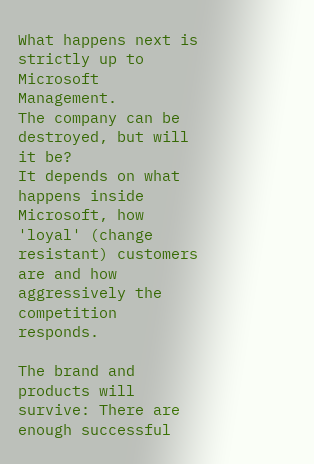What happens next is strictly up to Microsoft Management.
The company can be destroyed, but will it be?
It depends on what happens inside Microsoft, how 'loyal' (change resistant) customers are and how aggressively the competition responds.

The brand and products will survive: There are enough successful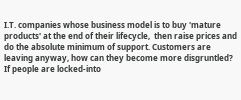I.T. companies whose business model is to buy 'mature products' at the end of their lifecycle,  then raise prices and do the absolute minimum of support. Customers are leaving anyway, how can they become more disgruntled? If people are locked-into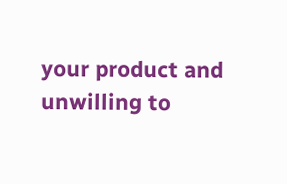your product and unwilling to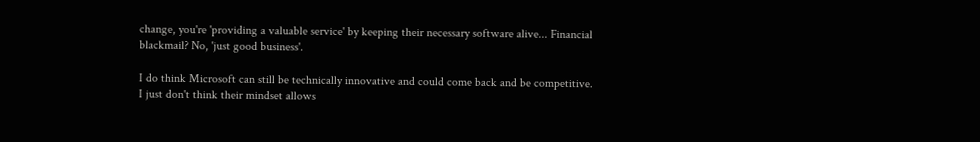change, you're 'providing a valuable service' by keeping their necessary software alive... Financial blackmail? No, 'just good business'.

I do think Microsoft can still be technically innovative and could come back and be competitive.
I just don't think their mindset allows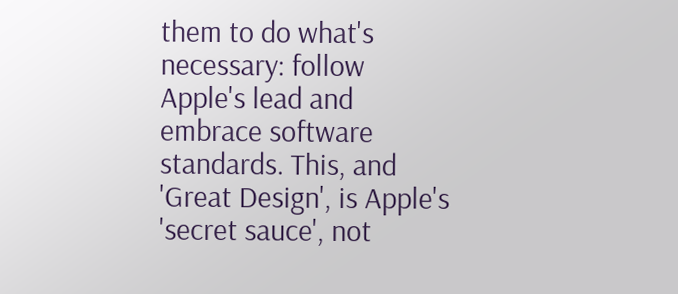them to do what's necessary: follow Apple's lead and embrace software standards. This, and 'Great Design', is Apple's 'secret sauce', not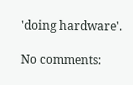'doing hardware'.

No comments: